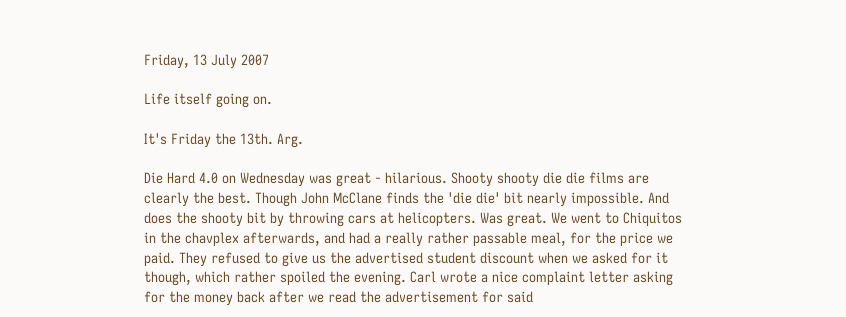Friday, 13 July 2007

Life itself going on.

It's Friday the 13th. Arg.

Die Hard 4.0 on Wednesday was great - hilarious. Shooty shooty die die films are clearly the best. Though John McClane finds the 'die die' bit nearly impossible. And does the shooty bit by throwing cars at helicopters. Was great. We went to Chiquitos in the chavplex afterwards, and had a really rather passable meal, for the price we paid. They refused to give us the advertised student discount when we asked for it though, which rather spoiled the evening. Carl wrote a nice complaint letter asking for the money back after we read the advertisement for said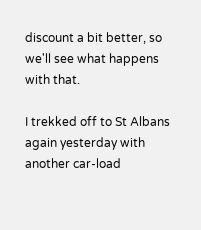discount a bit better, so we'll see what happens with that.

I trekked off to St Albans again yesterday with another car-load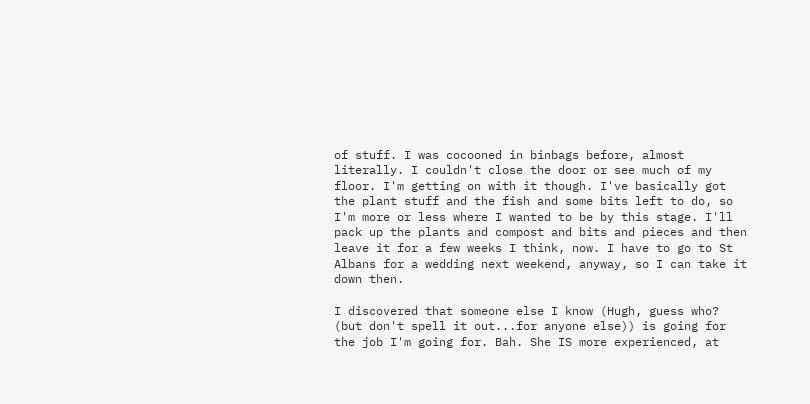of stuff. I was cocooned in binbags before, almost literally. I couldn't close the door or see much of my floor. I'm getting on with it though. I've basically got the plant stuff and the fish and some bits left to do, so I'm more or less where I wanted to be by this stage. I'll pack up the plants and compost and bits and pieces and then leave it for a few weeks I think, now. I have to go to St Albans for a wedding next weekend, anyway, so I can take it down then.

I discovered that someone else I know (Hugh, guess who? (but don't spell it out...for anyone else)) is going for the job I'm going for. Bah. She IS more experienced, at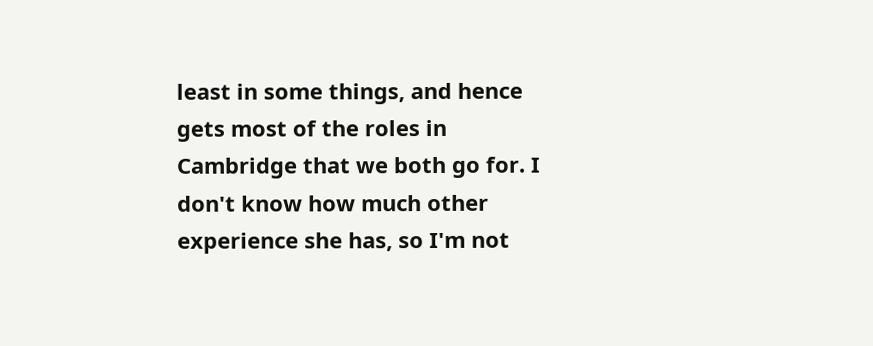least in some things, and hence gets most of the roles in Cambridge that we both go for. I don't know how much other experience she has, so I'm not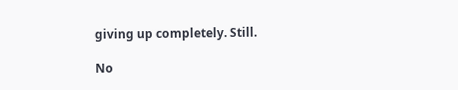giving up completely. Still.

No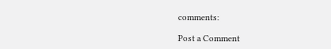comments:

Post a Comment